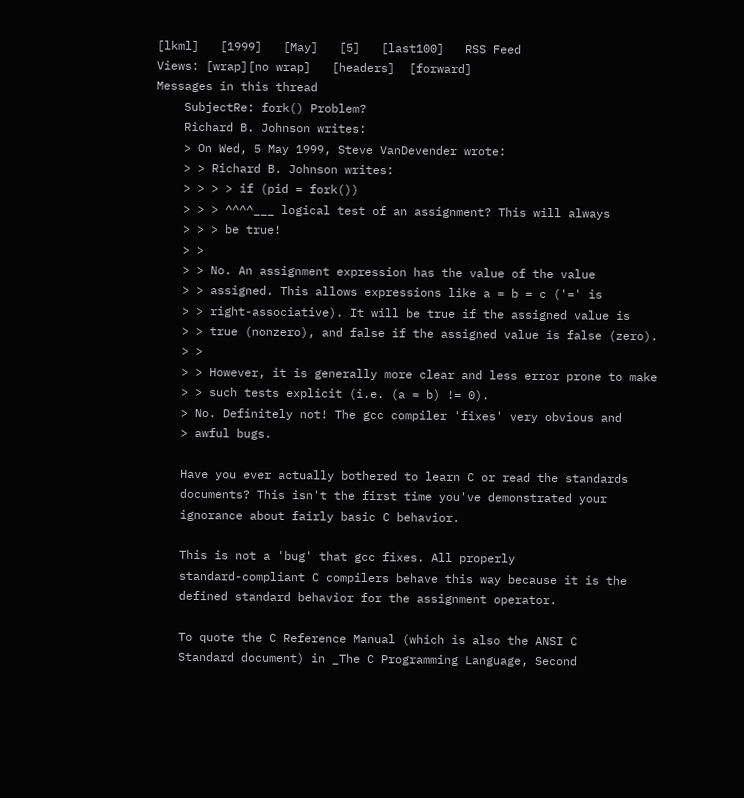[lkml]   [1999]   [May]   [5]   [last100]   RSS Feed
Views: [wrap][no wrap]   [headers]  [forward]
Messages in this thread
    SubjectRe: fork() Problem?
    Richard B. Johnson writes:
    > On Wed, 5 May 1999, Steve VanDevender wrote:
    > > Richard B. Johnson writes:
    > > > > if (pid = fork())
    > > > ^^^^___ logical test of an assignment? This will always
    > > > be true!
    > >
    > > No. An assignment expression has the value of the value
    > > assigned. This allows expressions like a = b = c ('=' is
    > > right-associative). It will be true if the assigned value is
    > > true (nonzero), and false if the assigned value is false (zero).
    > >
    > > However, it is generally more clear and less error prone to make
    > > such tests explicit (i.e. (a = b) != 0).
    > No. Definitely not! The gcc compiler 'fixes' very obvious and
    > awful bugs.

    Have you ever actually bothered to learn C or read the standards
    documents? This isn't the first time you've demonstrated your
    ignorance about fairly basic C behavior.

    This is not a 'bug' that gcc fixes. All properly
    standard-compliant C compilers behave this way because it is the
    defined standard behavior for the assignment operator.

    To quote the C Reference Manual (which is also the ANSI C
    Standard document) in _The C Programming Language, Second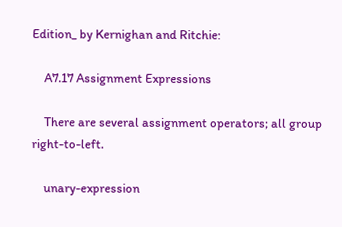Edition_ by Kernighan and Ritchie:

    A7.17 Assignment Expressions

    There are several assignment operators; all group right-to-left.

    unary-expression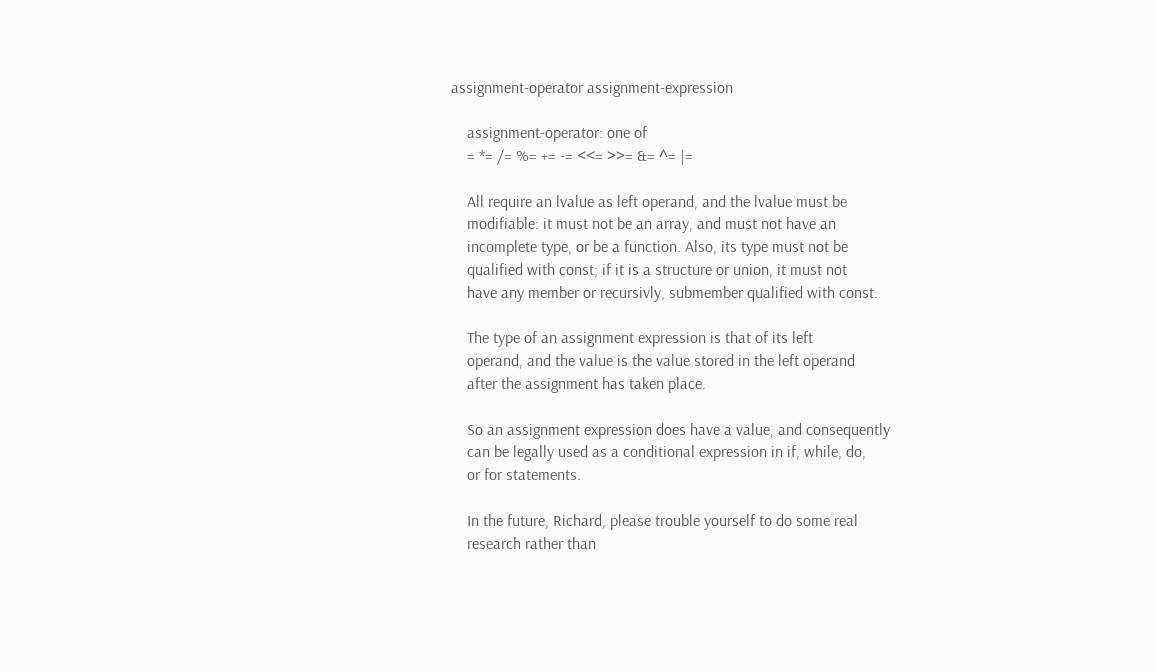assignment-operator assignment-expression

    assignment-operator: one of
    = *= /= %= += -= <<= >>= &= ^= |=

    All require an lvalue as left operand, and the lvalue must be
    modifiable: it must not be an array, and must not have an
    incomplete type, or be a function. Also, its type must not be
    qualified with const; if it is a structure or union, it must not
    have any member or recursivly, submember qualified with const.

    The type of an assignment expression is that of its left
    operand, and the value is the value stored in the left operand
    after the assignment has taken place.

    So an assignment expression does have a value, and consequently
    can be legally used as a conditional expression in if, while, do,
    or for statements.

    In the future, Richard, please trouble yourself to do some real
    research rather than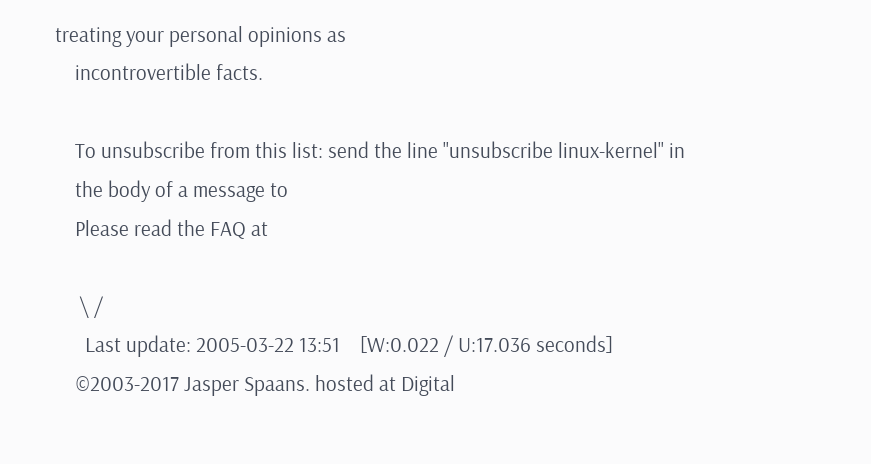treating your personal opinions as
    incontrovertible facts.

    To unsubscribe from this list: send the line "unsubscribe linux-kernel" in
    the body of a message to
    Please read the FAQ at

     \ /
      Last update: 2005-03-22 13:51    [W:0.022 / U:17.036 seconds]
    ©2003-2017 Jasper Spaans. hosted at Digital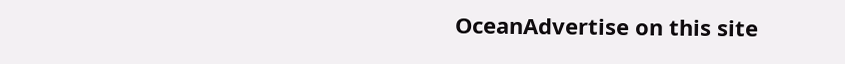OceanAdvertise on this site